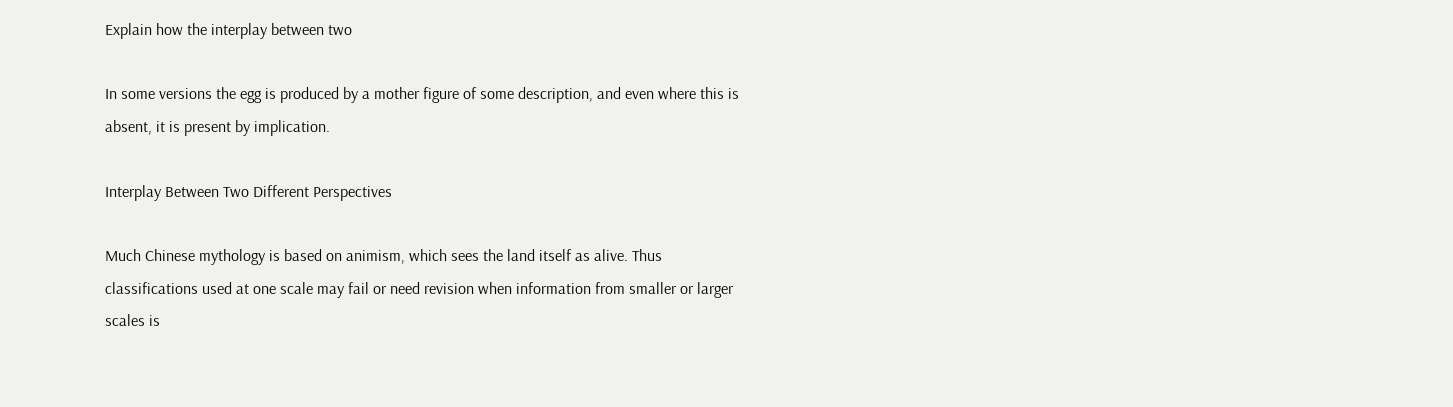Explain how the interplay between two

In some versions the egg is produced by a mother figure of some description, and even where this is absent, it is present by implication.

Interplay Between Two Different Perspectives

Much Chinese mythology is based on animism, which sees the land itself as alive. Thus classifications used at one scale may fail or need revision when information from smaller or larger scales is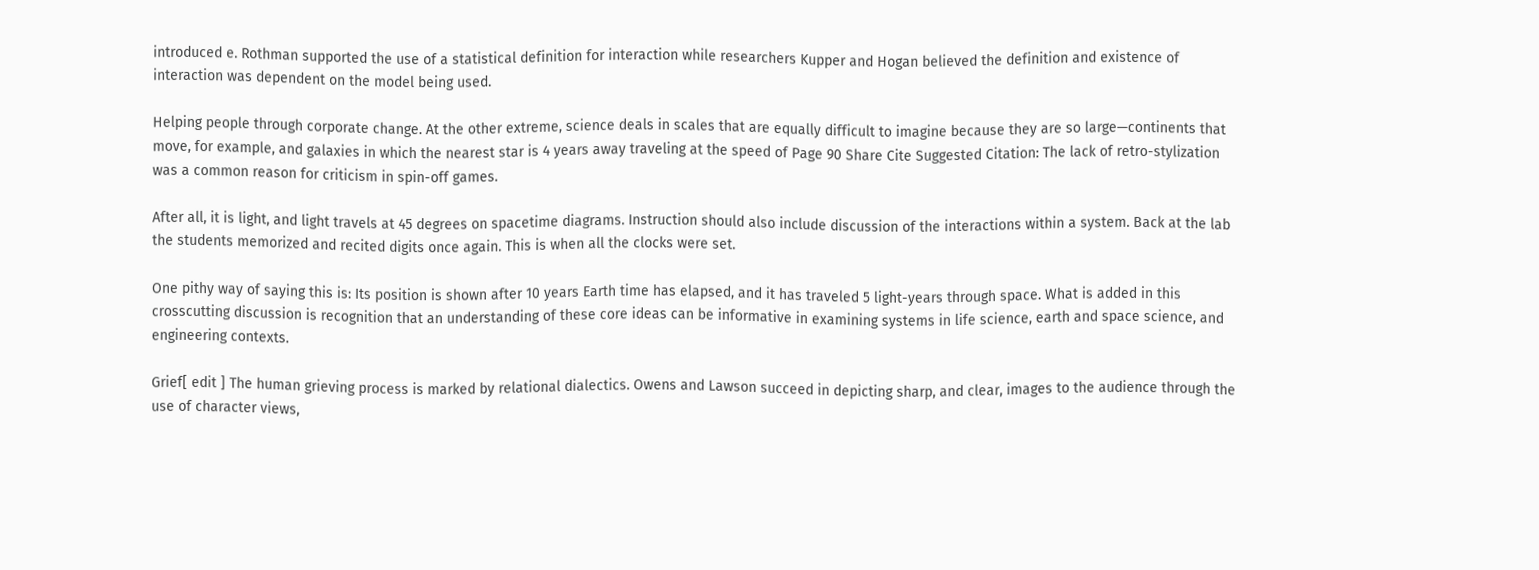introduced e. Rothman supported the use of a statistical definition for interaction while researchers Kupper and Hogan believed the definition and existence of interaction was dependent on the model being used.

Helping people through corporate change. At the other extreme, science deals in scales that are equally difficult to imagine because they are so large—continents that move, for example, and galaxies in which the nearest star is 4 years away traveling at the speed of Page 90 Share Cite Suggested Citation: The lack of retro-stylization was a common reason for criticism in spin-off games.

After all, it is light, and light travels at 45 degrees on spacetime diagrams. Instruction should also include discussion of the interactions within a system. Back at the lab the students memorized and recited digits once again. This is when all the clocks were set.

One pithy way of saying this is: Its position is shown after 10 years Earth time has elapsed, and it has traveled 5 light-years through space. What is added in this crosscutting discussion is recognition that an understanding of these core ideas can be informative in examining systems in life science, earth and space science, and engineering contexts.

Grief[ edit ] The human grieving process is marked by relational dialectics. Owens and Lawson succeed in depicting sharp, and clear, images to the audience through the use of character views,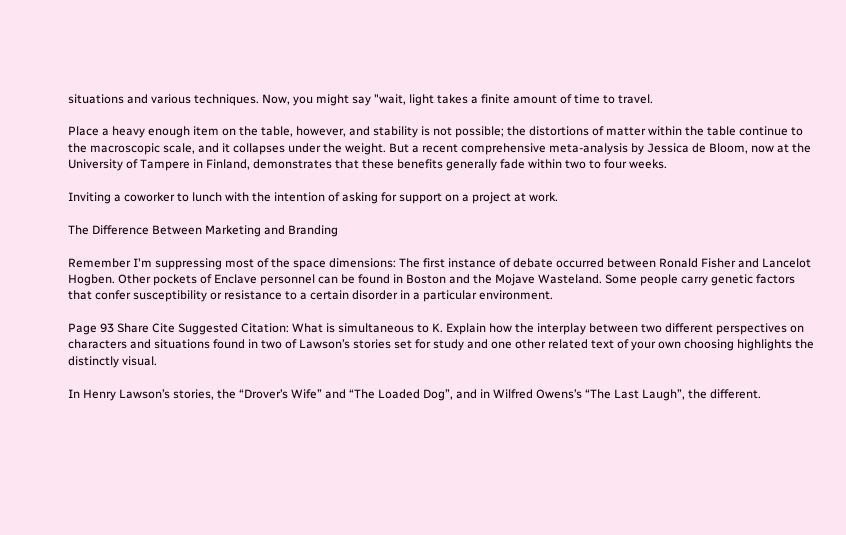situations and various techniques. Now, you might say "wait, light takes a finite amount of time to travel.

Place a heavy enough item on the table, however, and stability is not possible; the distortions of matter within the table continue to the macroscopic scale, and it collapses under the weight. But a recent comprehensive meta-analysis by Jessica de Bloom, now at the University of Tampere in Finland, demonstrates that these benefits generally fade within two to four weeks.

Inviting a coworker to lunch with the intention of asking for support on a project at work.

The Difference Between Marketing and Branding

Remember I'm suppressing most of the space dimensions: The first instance of debate occurred between Ronald Fisher and Lancelot Hogben. Other pockets of Enclave personnel can be found in Boston and the Mojave Wasteland. Some people carry genetic factors that confer susceptibility or resistance to a certain disorder in a particular environment.

Page 93 Share Cite Suggested Citation: What is simultaneous to K. Explain how the interplay between two different perspectives on characters and situations found in two of Lawson’s stories set for study and one other related text of your own choosing highlights the distinctly visual.

In Henry Lawson’s stories, the “Drover’s Wife” and “The Loaded Dog”, and in Wilfred Owens’s “The Last Laugh”, the different.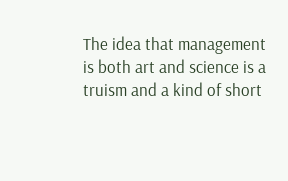The idea that management is both art and science is a truism and a kind of short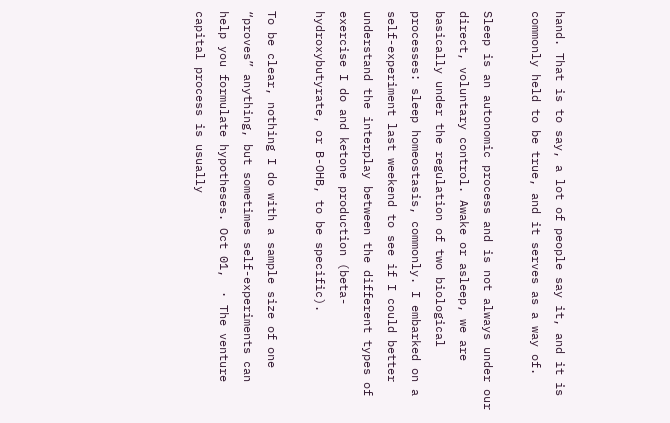hand. That is to say, a lot of people say it, and it is commonly held to be true, and it serves as a way of.

Sleep is an autonomic process and is not always under our direct, voluntary control. Awake or asleep, we are basically under the regulation of two biological processes: sleep homeostasis, commonly. I embarked on a self-experiment last weekend to see if I could better understand the interplay between the different types of exercise I do and ketone production (beta-hydroxybutyrate, or B-OHB, to be specific).

To be clear, nothing I do with a sample size of one “proves” anything, but sometimes self-experiments can help you formulate hypotheses. Oct 01,  · The venture capital process is usually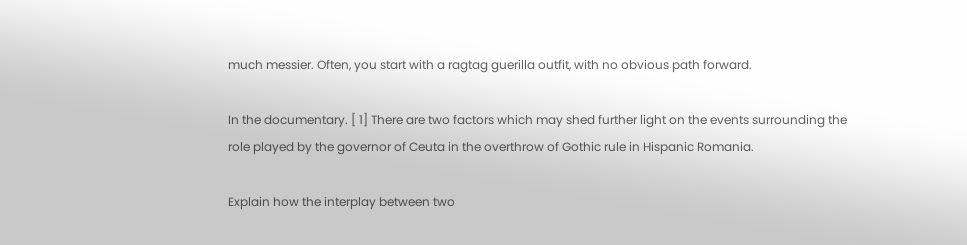much messier. Often, you start with a ragtag guerilla outfit, with no obvious path forward.

In the documentary. [ 1] There are two factors which may shed further light on the events surrounding the role played by the governor of Ceuta in the overthrow of Gothic rule in Hispanic Romania.

Explain how the interplay between two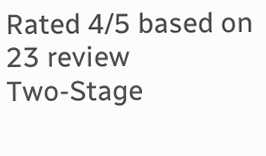Rated 4/5 based on 23 review
Two-Stage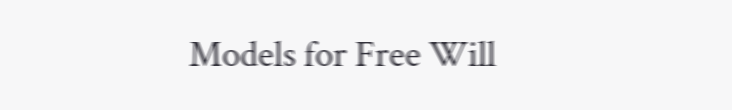Models for Free Will